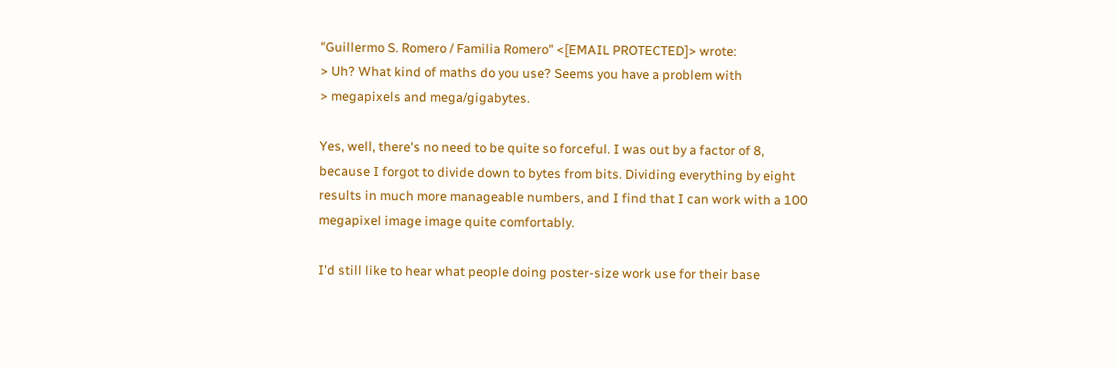"Guillermo S. Romero / Familia Romero" <[EMAIL PROTECTED]> wrote:
> Uh? What kind of maths do you use? Seems you have a problem with
> megapixels and mega/gigabytes.

Yes, well, there's no need to be quite so forceful. I was out by a factor of 8,
because I forgot to divide down to bytes from bits. Dividing everything by eight
results in much more manageable numbers, and I find that I can work with a 100
megapixel image image quite comfortably.

I'd still like to hear what people doing poster-size work use for their base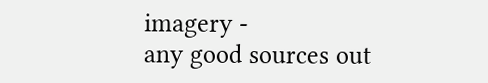imagery -
any good sources out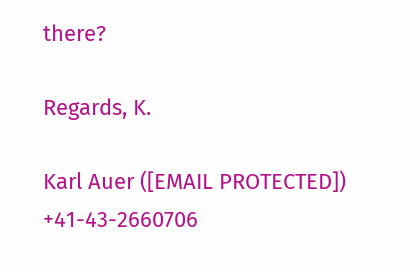there?

Regards, K.

Karl Auer ([EMAIL PROTECTED])                   +41-43-2660706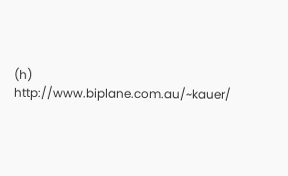(h)
http://www.biplane.com.au/~kauer/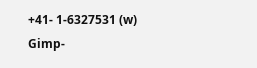+41- 1-6327531 (w)
Gimp-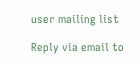user mailing list

Reply via email to